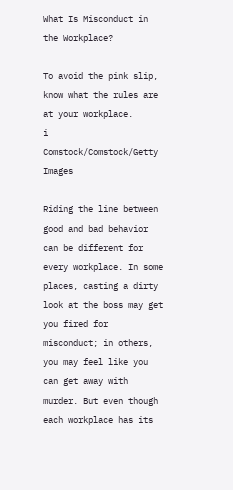What Is Misconduct in the Workplace?

To avoid the pink slip, know what the rules are at your workplace.
i Comstock/Comstock/Getty Images

Riding the line between good and bad behavior can be different for every workplace. In some places, casting a dirty look at the boss may get you fired for misconduct; in others, you may feel like you can get away with murder. But even though each workplace has its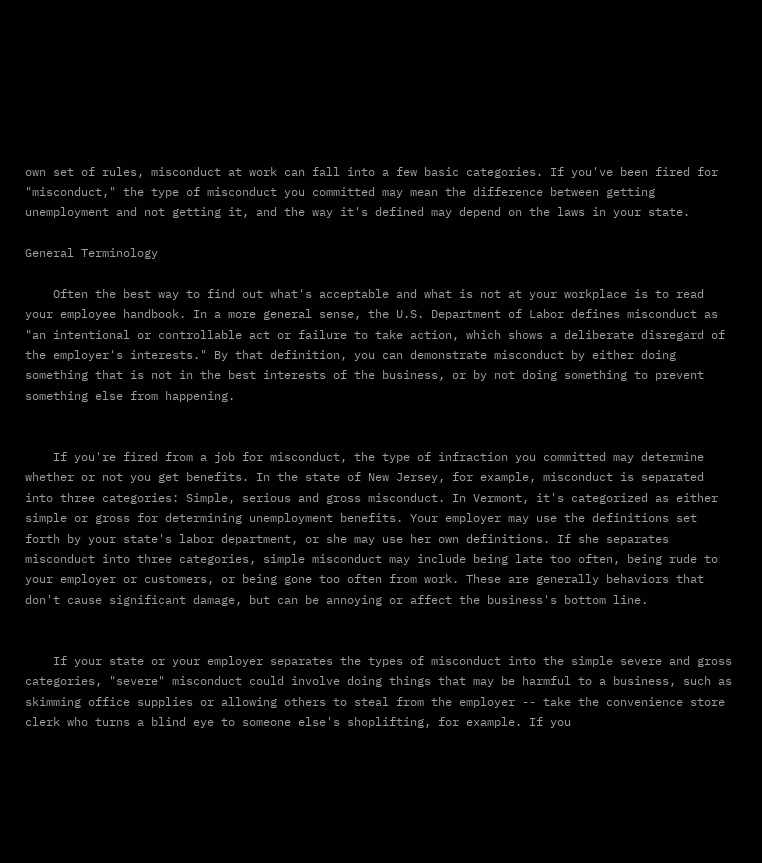own set of rules, misconduct at work can fall into a few basic categories. If you've been fired for "misconduct," the type of misconduct you committed may mean the difference between getting unemployment and not getting it, and the way it's defined may depend on the laws in your state.

General Terminology

    Often the best way to find out what's acceptable and what is not at your workplace is to read your employee handbook. In a more general sense, the U.S. Department of Labor defines misconduct as "an intentional or controllable act or failure to take action, which shows a deliberate disregard of the employer's interests." By that definition, you can demonstrate misconduct by either doing something that is not in the best interests of the business, or by not doing something to prevent something else from happening.


    If you're fired from a job for misconduct, the type of infraction you committed may determine whether or not you get benefits. In the state of New Jersey, for example, misconduct is separated into three categories: Simple, serious and gross misconduct. In Vermont, it's categorized as either simple or gross for determining unemployment benefits. Your employer may use the definitions set forth by your state's labor department, or she may use her own definitions. If she separates misconduct into three categories, simple misconduct may include being late too often, being rude to your employer or customers, or being gone too often from work. These are generally behaviors that don't cause significant damage, but can be annoying or affect the business's bottom line.


    If your state or your employer separates the types of misconduct into the simple severe and gross categories, "severe" misconduct could involve doing things that may be harmful to a business, such as skimming office supplies or allowing others to steal from the employer -- take the convenience store clerk who turns a blind eye to someone else's shoplifting, for example. If you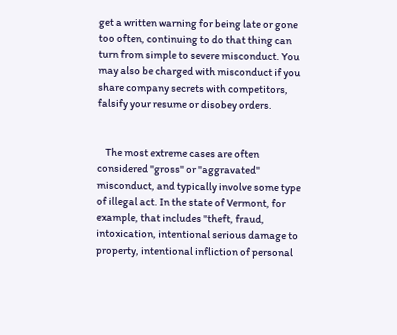get a written warning for being late or gone too often, continuing to do that thing can turn from simple to severe misconduct. You may also be charged with misconduct if you share company secrets with competitors, falsify your resume or disobey orders.


    The most extreme cases are often considered "gross" or "aggravated" misconduct, and typically involve some type of illegal act. In the state of Vermont, for example, that includes "theft, fraud, intoxication, intentional serious damage to property, intentional infliction of personal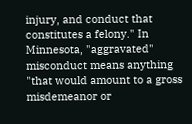injury, and conduct that constitutes a felony." In Minnesota, "aggravated" misconduct means anything "that would amount to a gross misdemeanor or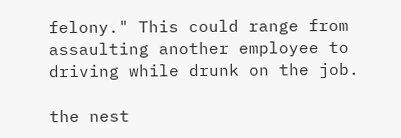felony." This could range from assaulting another employee to driving while drunk on the job.

the nest